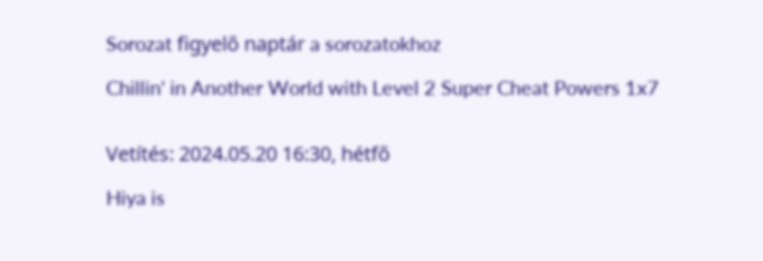Sorozat figyelő naptár a sorozatokhoz

Chillin' in Another World with Level 2 Super Cheat Powers 1x7


Vetítés: 2024.05.20 16:30, hétfő

Hiya is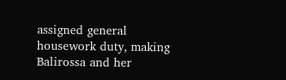assigned general housework duty, making Balirossa and her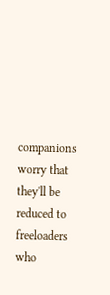companions worry that they'll be reduced to freeloaders who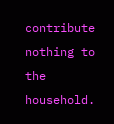contribute nothing to the household.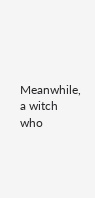Meanwhile, a witch who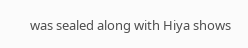was sealed along with Hiya shows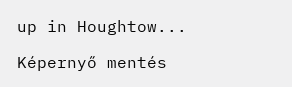up in Houghtow...

Képernyő mentés